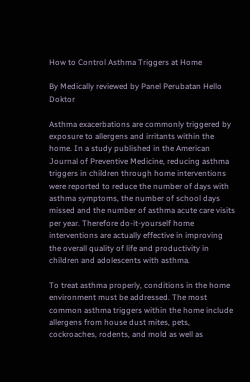How to Control Asthma Triggers at Home

By Medically reviewed by Panel Perubatan Hello Doktor

Asthma exacerbations are commonly triggered by exposure to allergens and irritants within the home. In a study published in the American Journal of Preventive Medicine, reducing asthma triggers in children through home interventions were reported to reduce the number of days with asthma symptoms, the number of school days missed and the number of asthma acute care visits per year. Therefore do-it-yourself home interventions are actually effective in improving the overall quality of life and productivity in children and adolescents with asthma.

To treat asthma properly, conditions in the home environment must be addressed. The most common asthma triggers within the home include allergens from house dust mites, pets, cockroaches, rodents, and mold as well as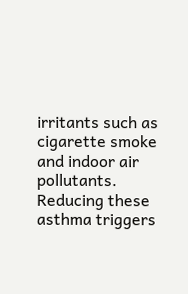irritants such as cigarette smoke and indoor air pollutants. Reducing these asthma triggers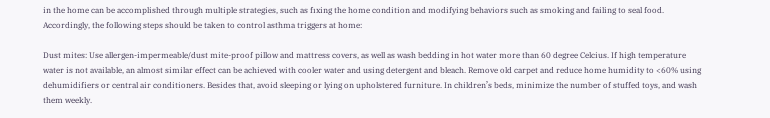in the home can be accomplished through multiple strategies, such as fıxing the home condition and modifying behaviors such as smoking and failing to seal food. Accordingly, the following steps should be taken to control asthma triggers at home:

Dust mites: Use allergen-impermeable/dust mite-proof pillow and mattress covers, as well as wash bedding in hot water more than 60 degree Celcius. If high temperature water is not available, an almost similar effect can be achieved with cooler water and using detergent and bleach. Remove old carpet and reduce home humidity to <60% using dehumidifiers or central air conditioners. Besides that, avoid sleeping or lying on upholstered furniture. In children’s beds, minimize the number of stuffed toys, and wash them weekly.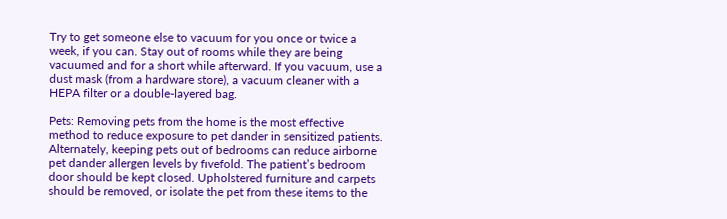Try to get someone else to vacuum for you once or twice a week, if you can. Stay out of rooms while they are being vacuumed and for a short while afterward. If you vacuum, use a dust mask (from a hardware store), a vacuum cleaner with a HEPA filter or a double-layered bag.

Pets: Removing pets from the home is the most effective method to reduce exposure to pet dander in sensitized patients. Alternately, keeping pets out of bedrooms can reduce airborne pet dander allergen levels by fıvefold. The patient’s bedroom door should be kept closed. Upholstered furniture and carpets should be removed, or isolate the pet from these items to the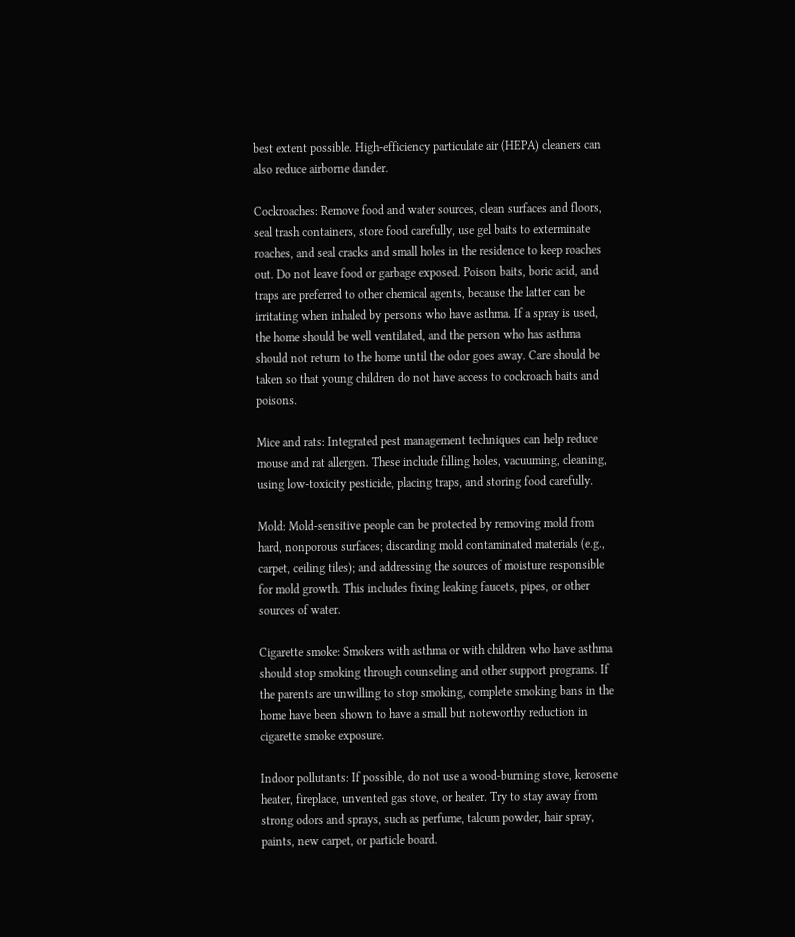best extent possible. High-efficiency particulate air (HEPA) cleaners can also reduce airborne dander.

Cockroaches: Remove food and water sources, clean surfaces and floors, seal trash containers, store food carefully, use gel baits to exterminate roaches, and seal cracks and small holes in the residence to keep roaches out. Do not leave food or garbage exposed. Poison baits, boric acid, and traps are preferred to other chemical agents, because the latter can be irritating when inhaled by persons who have asthma. If a spray is used, the home should be well ventilated, and the person who has asthma should not return to the home until the odor goes away. Care should be taken so that young children do not have access to cockroach baits and poisons.

Mice and rats: Integrated pest management techniques can help reduce mouse and rat allergen. These include fılling holes, vacuuming, cleaning, using low-toxicity pesticide, placing traps, and storing food carefully.

Mold: Mold-sensitive people can be protected by removing mold from hard, nonporous surfaces; discarding mold contaminated materials (e.g., carpet, ceiling tiles); and addressing the sources of moisture responsible for mold growth. This includes fixing leaking faucets, pipes, or other sources of water.

Cigarette smoke: Smokers with asthma or with children who have asthma should stop smoking through counseling and other support programs. If the parents are unwilling to stop smoking, complete smoking bans in the home have been shown to have a small but noteworthy reduction in cigarette smoke exposure.

Indoor pollutants: If possible, do not use a wood-burning stove, kerosene heater, fireplace, unvented gas stove, or heater. Try to stay away from strong odors and sprays, such as perfume, talcum powder, hair spray, paints, new carpet, or particle board.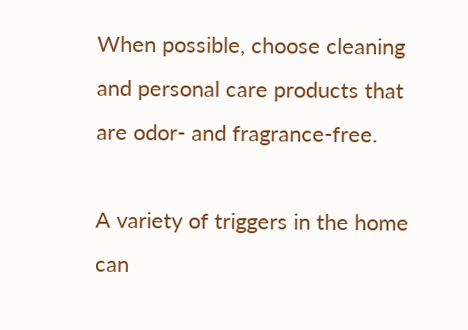When possible, choose cleaning and personal care products that are odor- and fragrance-free.

A variety of triggers in the home can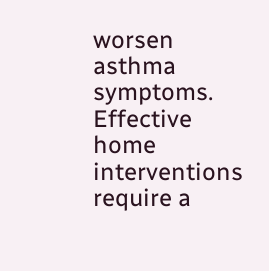worsen asthma symptoms. Effective home interventions require a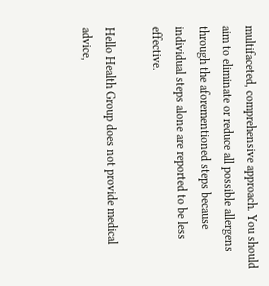multifaceted, comprehensive approach. You should aim to eliminate or reduce all possible allergens through the aforementioned steps because individual steps alone are reported to be less effective.

Hello Health Group does not provide medical advice,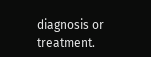diagnosis or treatment.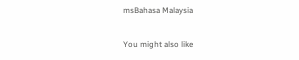msBahasa Malaysia

You might also like